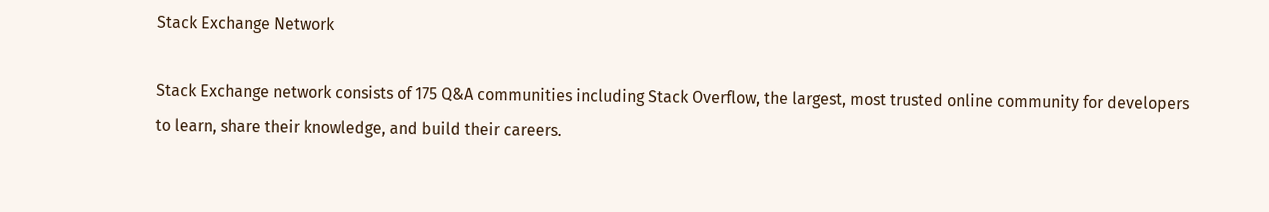Stack Exchange Network

Stack Exchange network consists of 175 Q&A communities including Stack Overflow, the largest, most trusted online community for developers to learn, share their knowledge, and build their careers.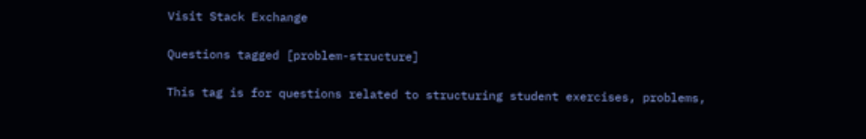Visit Stack Exchange

Questions tagged [problem-structure]

This tag is for questions related to structuring student exercises, problems,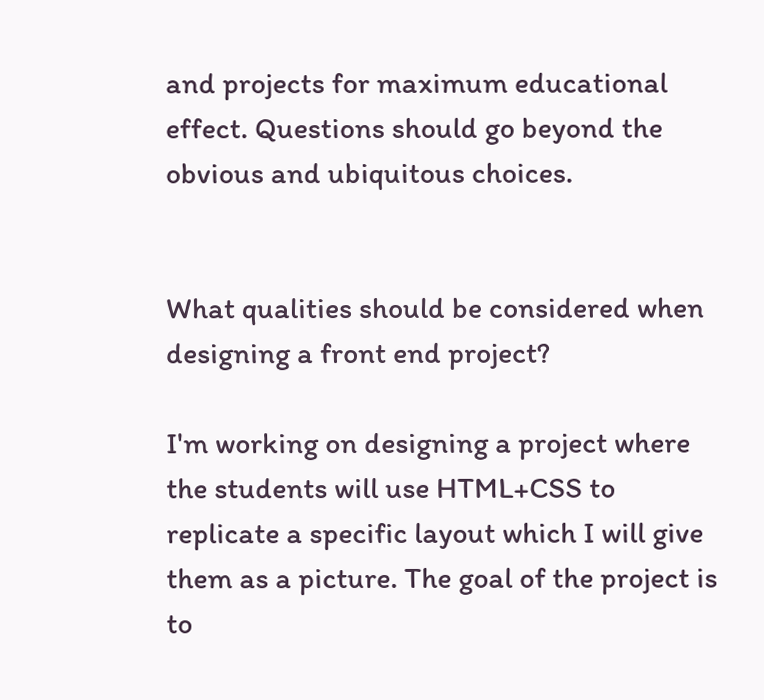and projects for maximum educational effect. Questions should go beyond the obvious and ubiquitous choices.


What qualities should be considered when designing a front end project?

I'm working on designing a project where the students will use HTML+CSS to replicate a specific layout which I will give them as a picture. The goal of the project is to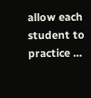allow each student to practice ...